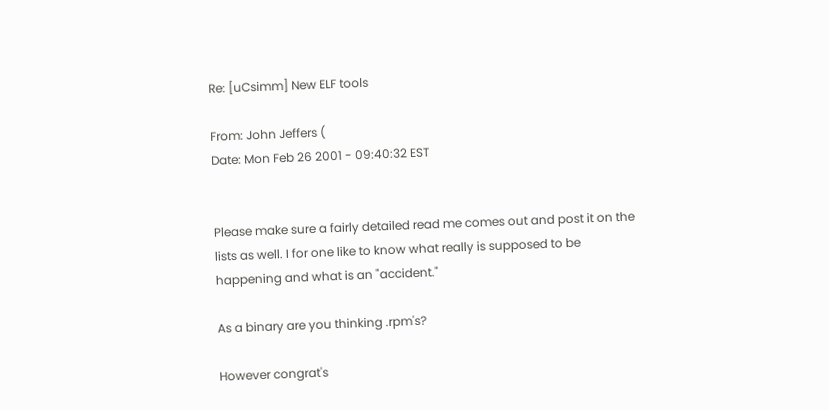Re: [uCsimm] New ELF tools

From: John Jeffers (
Date: Mon Feb 26 2001 - 09:40:32 EST


Please make sure a fairly detailed read me comes out and post it on the
lists as well. I for one like to know what really is supposed to be
happening and what is an "accident."

As a binary are you thinking .rpm's?

However congrat's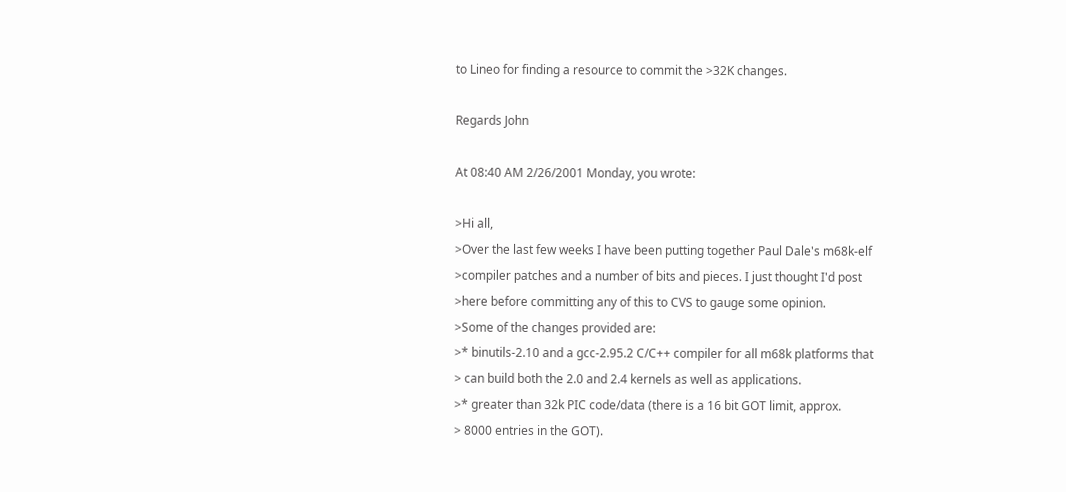to Lineo for finding a resource to commit the >32K changes.

Regards John

At 08:40 AM 2/26/2001 Monday, you wrote:

>Hi all,
>Over the last few weeks I have been putting together Paul Dale's m68k-elf
>compiler patches and a number of bits and pieces. I just thought I'd post
>here before committing any of this to CVS to gauge some opinion.
>Some of the changes provided are:
>* binutils-2.10 and a gcc-2.95.2 C/C++ compiler for all m68k platforms that
> can build both the 2.0 and 2.4 kernels as well as applications.
>* greater than 32k PIC code/data (there is a 16 bit GOT limit, approx.
> 8000 entries in the GOT).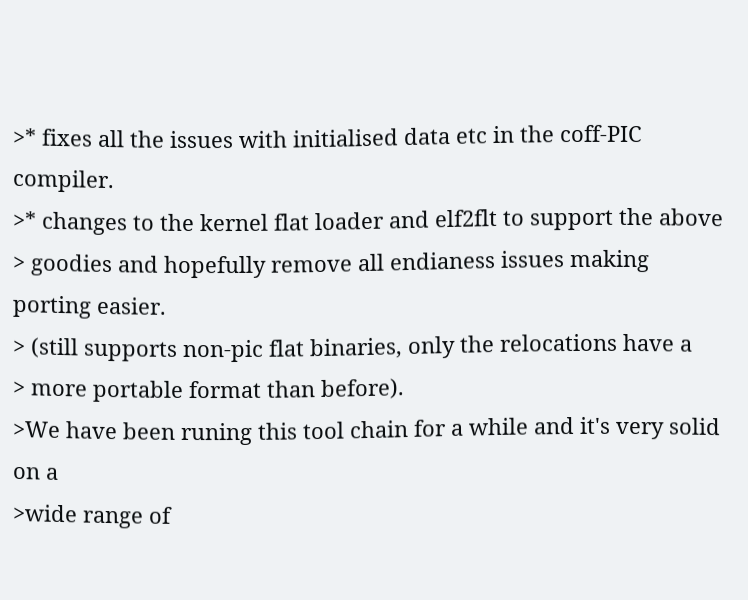>* fixes all the issues with initialised data etc in the coff-PIC compiler.
>* changes to the kernel flat loader and elf2flt to support the above
> goodies and hopefully remove all endianess issues making porting easier.
> (still supports non-pic flat binaries, only the relocations have a
> more portable format than before).
>We have been runing this tool chain for a while and it's very solid on a
>wide range of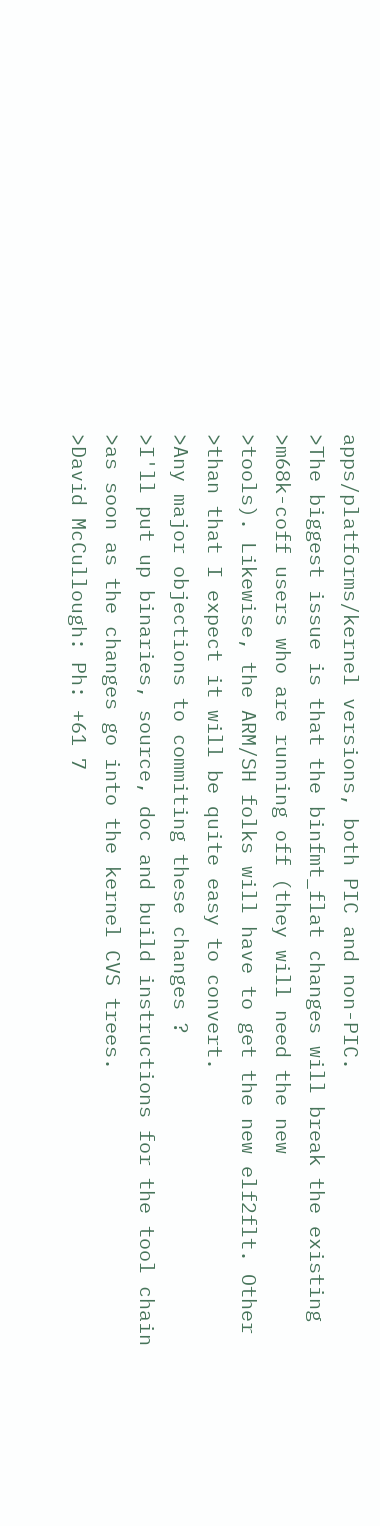apps/platforms/kernel versions, both PIC and non-PIC.
>The biggest issue is that the binfmt_flat changes will break the existing
>m68k-coff users who are running off (they will need the new
>tools). Likewise, the ARM/SH folks will have to get the new elf2flt. Other
>than that I expect it will be quite easy to convert.
>Any major objections to commiting these changes ?
>I'll put up binaries, source, doc and build instructions for the tool chain
>as soon as the changes go into the kernel CVS trees.
>David McCullough: Ph: +61 7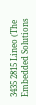3435 2815 Lineo (The Embedded Solutions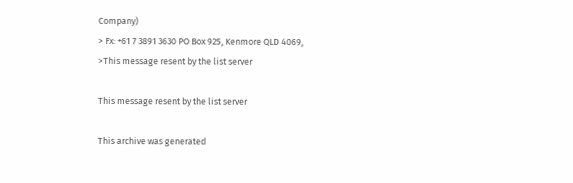Company)
> Fx: +61 7 3891 3630 PO Box 925, Kenmore QLD 4069,
>This message resent by the list server

This message resent by the list server

This archive was generated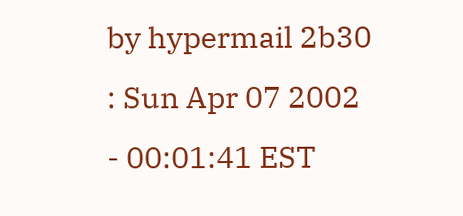by hypermail 2b30 : Sun Apr 07 2002 - 00:01:41 EST